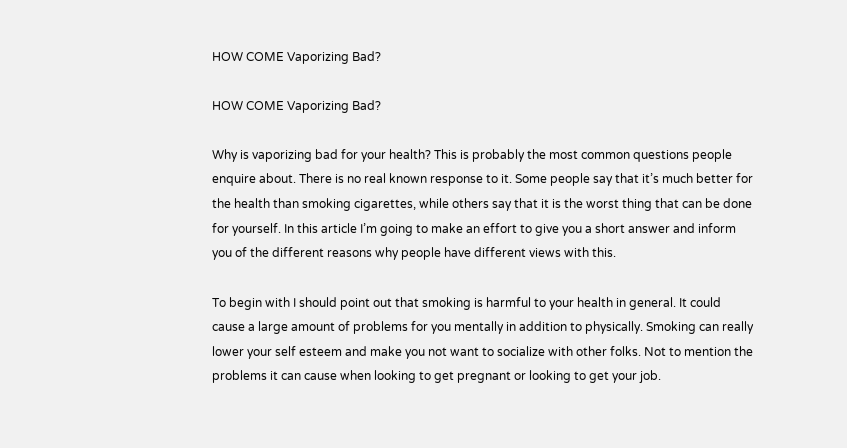HOW COME Vaporizing Bad?

HOW COME Vaporizing Bad?

Why is vaporizing bad for your health? This is probably the most common questions people enquire about. There is no real known response to it. Some people say that it’s much better for the health than smoking cigarettes, while others say that it is the worst thing that can be done for yourself. In this article I’m going to make an effort to give you a short answer and inform you of the different reasons why people have different views with this.

To begin with I should point out that smoking is harmful to your health in general. It could cause a large amount of problems for you mentally in addition to physically. Smoking can really lower your self esteem and make you not want to socialize with other folks. Not to mention the problems it can cause when looking to get pregnant or looking to get your job.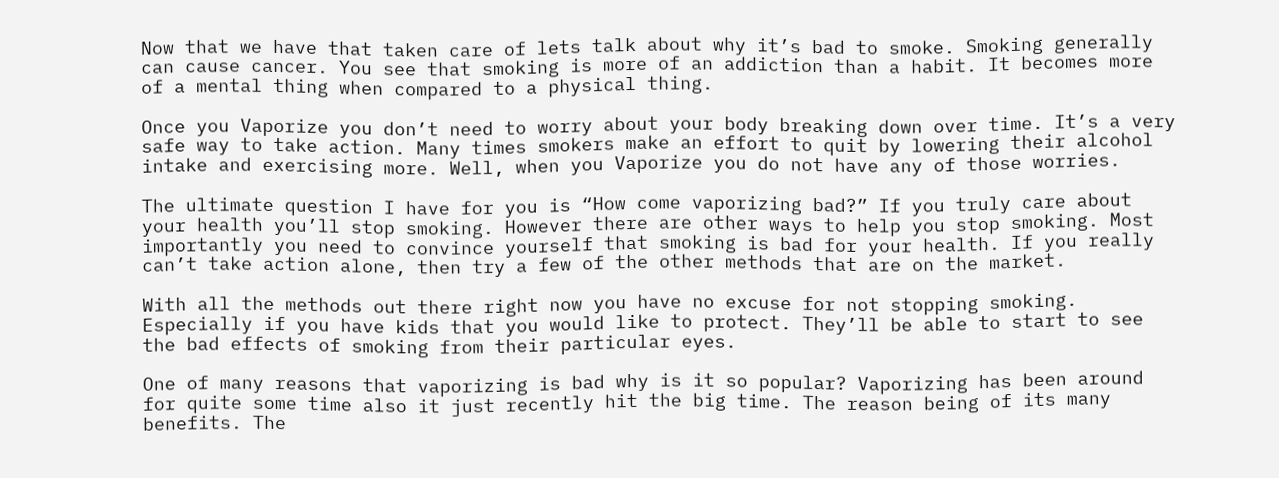Now that we have that taken care of lets talk about why it’s bad to smoke. Smoking generally can cause cancer. You see that smoking is more of an addiction than a habit. It becomes more of a mental thing when compared to a physical thing.

Once you Vaporize you don’t need to worry about your body breaking down over time. It’s a very safe way to take action. Many times smokers make an effort to quit by lowering their alcohol intake and exercising more. Well, when you Vaporize you do not have any of those worries.

The ultimate question I have for you is “How come vaporizing bad?” If you truly care about your health you’ll stop smoking. However there are other ways to help you stop smoking. Most importantly you need to convince yourself that smoking is bad for your health. If you really can’t take action alone, then try a few of the other methods that are on the market.

With all the methods out there right now you have no excuse for not stopping smoking. Especially if you have kids that you would like to protect. They’ll be able to start to see the bad effects of smoking from their particular eyes.

One of many reasons that vaporizing is bad why is it so popular? Vaporizing has been around for quite some time also it just recently hit the big time. The reason being of its many benefits. The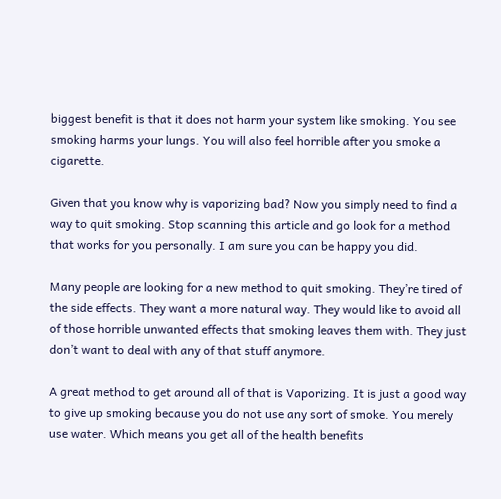biggest benefit is that it does not harm your system like smoking. You see smoking harms your lungs. You will also feel horrible after you smoke a cigarette.

Given that you know why is vaporizing bad? Now you simply need to find a way to quit smoking. Stop scanning this article and go look for a method that works for you personally. I am sure you can be happy you did.

Many people are looking for a new method to quit smoking. They’re tired of the side effects. They want a more natural way. They would like to avoid all of those horrible unwanted effects that smoking leaves them with. They just don’t want to deal with any of that stuff anymore.

A great method to get around all of that is Vaporizing. It is just a good way to give up smoking because you do not use any sort of smoke. You merely use water. Which means you get all of the health benefits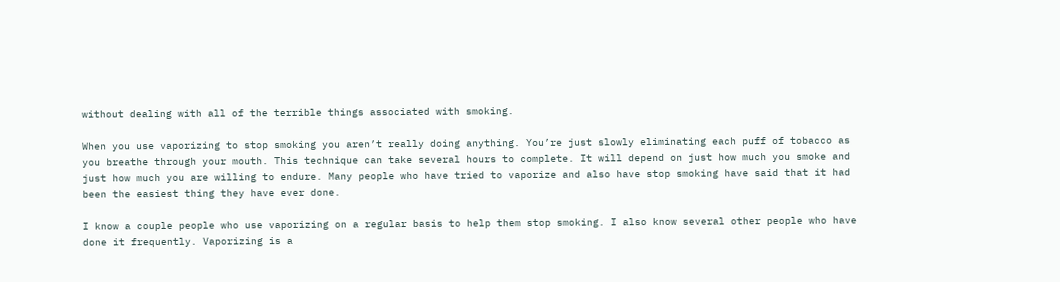without dealing with all of the terrible things associated with smoking.

When you use vaporizing to stop smoking you aren’t really doing anything. You’re just slowly eliminating each puff of tobacco as you breathe through your mouth. This technique can take several hours to complete. It will depend on just how much you smoke and just how much you are willing to endure. Many people who have tried to vaporize and also have stop smoking have said that it had been the easiest thing they have ever done.

I know a couple people who use vaporizing on a regular basis to help them stop smoking. I also know several other people who have done it frequently. Vaporizing is a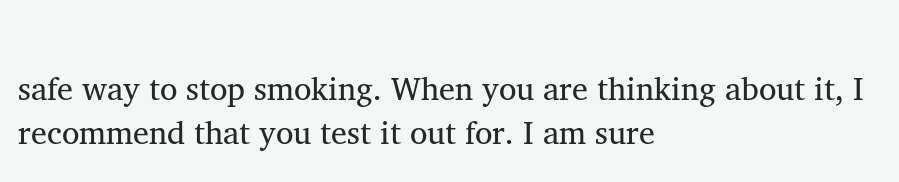safe way to stop smoking. When you are thinking about it, I recommend that you test it out for. I am sure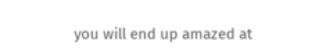you will end up amazed at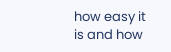how easy it is and how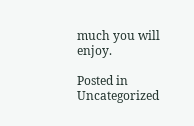much you will enjoy.

Posted in Uncategorized